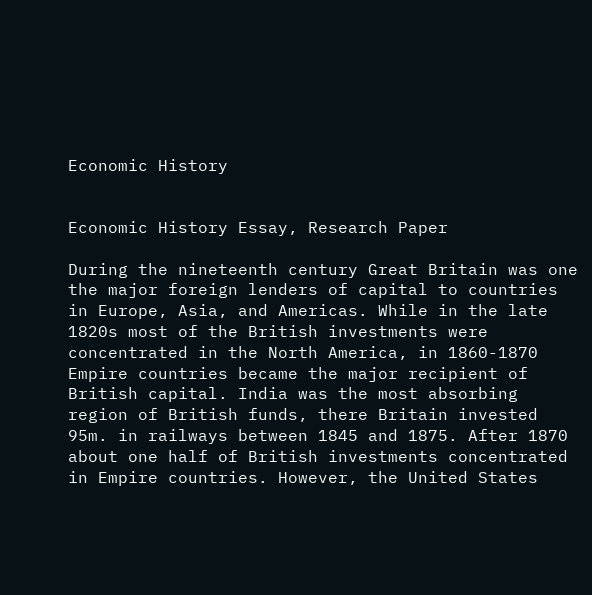Economic History


Economic History Essay, Research Paper

During the nineteenth century Great Britain was one the major foreign lenders of capital to countries in Europe, Asia, and Americas. While in the late 1820s most of the British investments were concentrated in the North America, in 1860-1870 Empire countries became the major recipient of British capital. India was the most absorbing region of British funds, there Britain invested 95m. in railways between 1845 and 1875. After 1870 about one half of British investments concentrated in Empire countries. However, the United States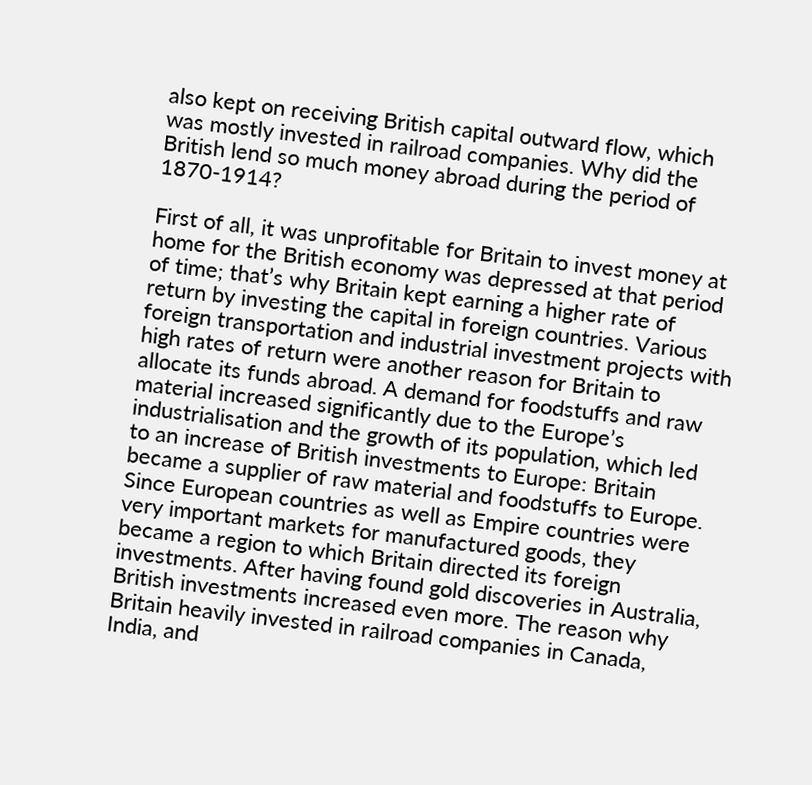also kept on receiving British capital outward flow, which was mostly invested in railroad companies. Why did the British lend so much money abroad during the period of 1870-1914?

First of all, it was unprofitable for Britain to invest money at home for the British economy was depressed at that period of time; that’s why Britain kept earning a higher rate of return by investing the capital in foreign countries. Various foreign transportation and industrial investment projects with high rates of return were another reason for Britain to allocate its funds abroad. A demand for foodstuffs and raw material increased significantly due to the Europe’s industrialisation and the growth of its population, which led to an increase of British investments to Europe: Britain became a supplier of raw material and foodstuffs to Europe. Since European countries as well as Empire countries were very important markets for manufactured goods, they became a region to which Britain directed its foreign investments. After having found gold discoveries in Australia, British investments increased even more. The reason why Britain heavily invested in railroad companies in Canada, India, and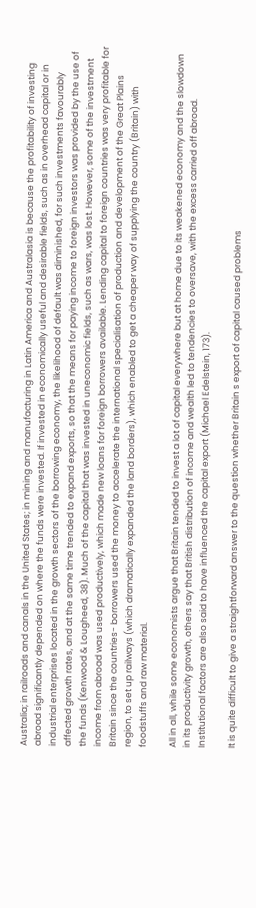Australia; in railroads and canals in the United States; in mining and manufacturing in Latin America and Australasia is because the profitability of investing abroad significantly depended on where the funds were invested. If invested in economically useful and desirable fields, such as in overhead capital or in industrial enterprises located in the growth sectors of the borrowing economy, the likelihood of default was diminished, for such investments favourably affected growth rates, and at the same time trended to expand exports, so that the means for paying income to foreign investors was provided by the use of the funds (Kenwood & Lougheed, 38). Much of the capital that was invested in uneconomic fields, such as wars, was lost. However, some of the investment income from abroad was used productively, which made new loans for foreign borrowers available. Lending capital to foreign countries was very profitable for Britain since the countries- borrowers used the money to accelerate the international specialisation of production and development of the Great Plains region, to set up railways (which dramatically expanded the land borders), which enabled to get a cheaper way of supplying the country (Britain) with foodstuffs and raw material.

All in all, while some economists argue that Britain tended to invest a lot of capital everywhere but at home due to its weakened economy and the slowdown in its productivity growth, others say that British distribution of income and wealth led to tendencies to oversave, with the excess carried off abroad. Institutional factors are also said to have influenced the capital export (Michael Edelstein, 173).

It is quite difficult to give a straightforward answer to the question whether Britain s export of capital caused problems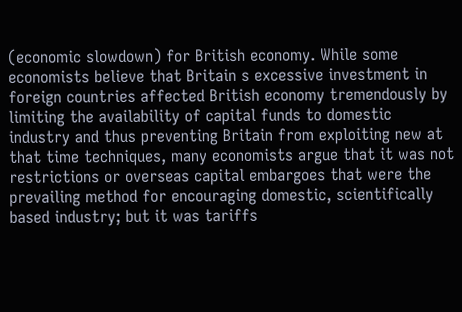(economic slowdown) for British economy. While some economists believe that Britain s excessive investment in foreign countries affected British economy tremendously by limiting the availability of capital funds to domestic industry and thus preventing Britain from exploiting new at that time techniques, many economists argue that it was not restrictions or overseas capital embargoes that were the prevailing method for encouraging domestic, scientifically based industry; but it was tariffs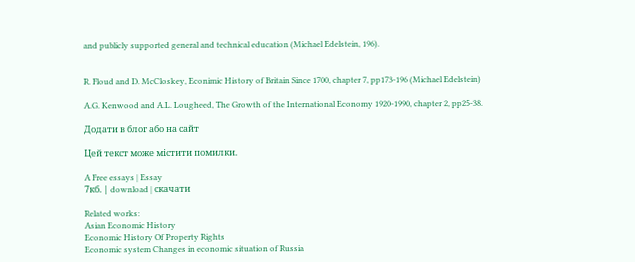and publicly supported general and technical education (Michael Edelstein, 196).


R. Floud and D. McCloskey, Econimic History of Britain Since 1700, chapter 7, pp173-196 (Michael Edelstein)

A.G. Kenwood and A.L. Lougheed, The Growth of the International Economy 1920-1990, chapter 2, pp25-38.

Додати в блог або на сайт

Цей текст може містити помилки.

A Free essays | Essay
7кб. | download | скачати

Related works:
Asian Economic History
Economic History Of Property Rights
Economic system Changes in economic situation of Russia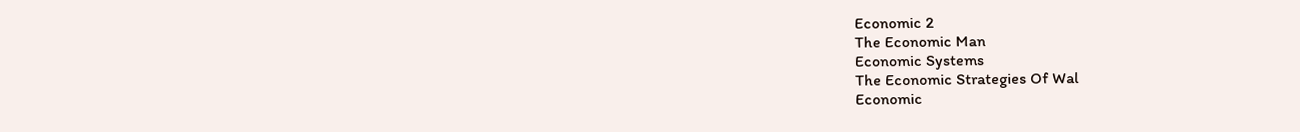Economic 2
The Economic Man
Economic Systems
The Economic Strategies Of Wal
Economic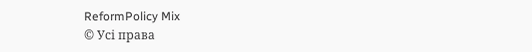ReformPolicy Mix
© Усі права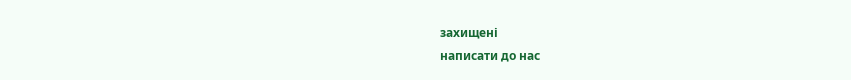захищені
написати до нас